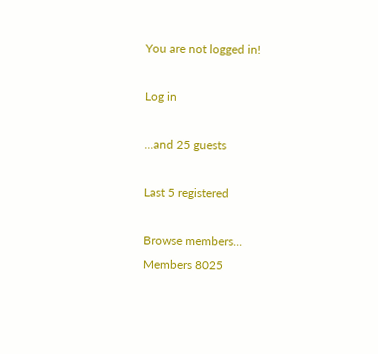You are not logged in!

Log in

...and 25 guests

Last 5 registered

Browse members...
Members 8025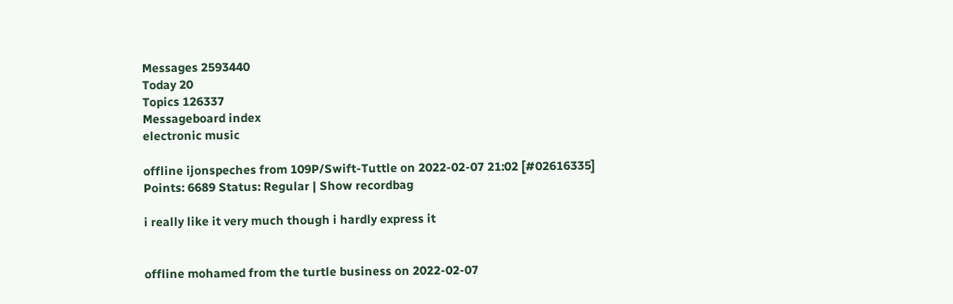Messages 2593440
Today 20
Topics 126337
Messageboard index
electronic music

offline ijonspeches from 109P/Swift-Tuttle on 2022-02-07 21:02 [#02616335]
Points: 6689 Status: Regular | Show recordbag

i really like it very much though i hardly express it


offline mohamed from the turtle business on 2022-02-07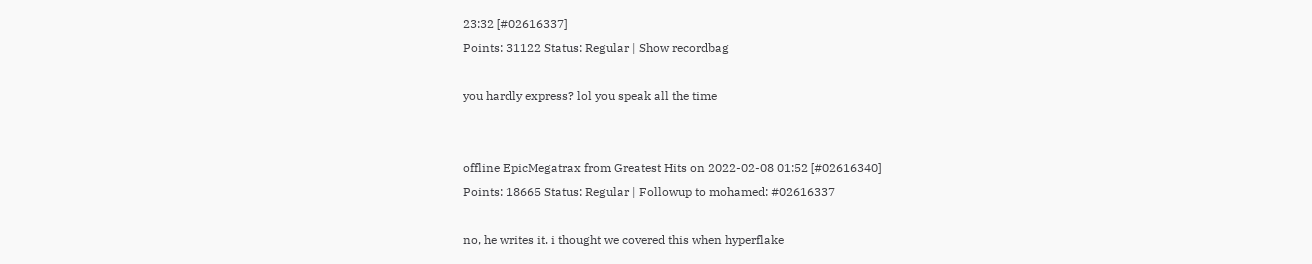23:32 [#02616337]
Points: 31122 Status: Regular | Show recordbag

you hardly express? lol you speak all the time


offline EpicMegatrax from Greatest Hits on 2022-02-08 01:52 [#02616340]
Points: 18665 Status: Regular | Followup to mohamed: #02616337

no, he writes it. i thought we covered this when hyperflake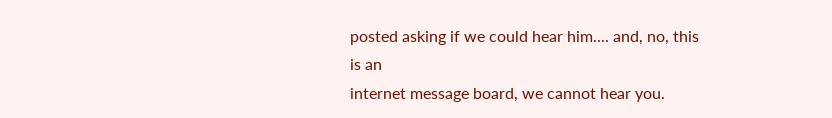posted asking if we could hear him.... and, no, this is an
internet message board, we cannot hear you.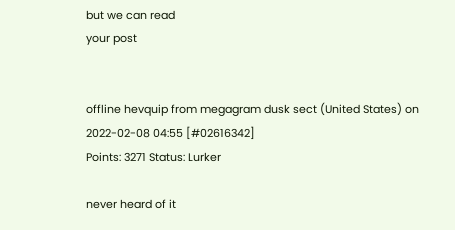but we can read
your post


offline hevquip from megagram dusk sect (United States) on 2022-02-08 04:55 [#02616342]
Points: 3271 Status: Lurker

never heard of it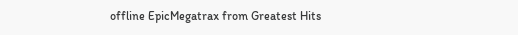offline EpicMegatrax from Greatest Hits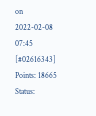on 2022-02-08 07:45 [#02616343]
Points: 18665 Status: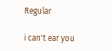Regular

i can't ear you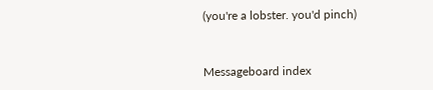(you're a lobster. you'd pinch)


Messageboard index